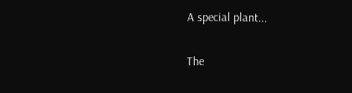A special plant...

The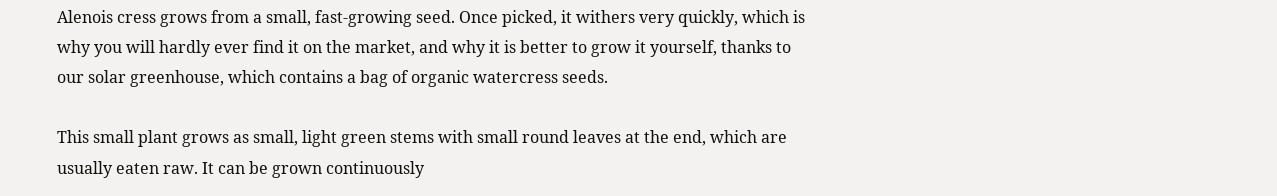Alenois cress grows from a small, fast-growing seed. Once picked, it withers very quickly, which is why you will hardly ever find it on the market, and why it is better to grow it yourself, thanks to our solar greenhouse, which contains a bag of organic watercress seeds.

This small plant grows as small, light green stems with small round leaves at the end, which are usually eaten raw. It can be grown continuously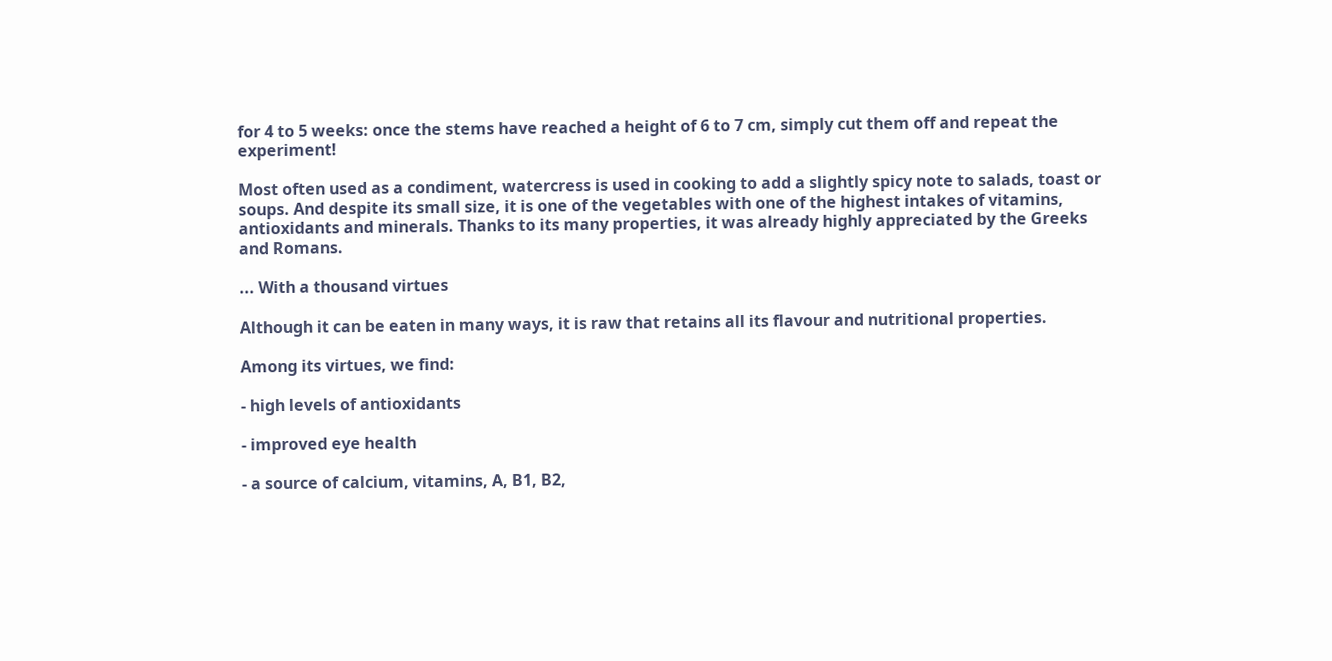for 4 to 5 weeks: once the stems have reached a height of 6 to 7 cm, simply cut them off and repeat the experiment!

Most often used as a condiment, watercress is used in cooking to add a slightly spicy note to salads, toast or soups. And despite its small size, it is one of the vegetables with one of the highest intakes of vitamins, antioxidants and minerals. Thanks to its many properties, it was already highly appreciated by the Greeks and Romans.

... With a thousand virtues

Although it can be eaten in many ways, it is raw that retains all its flavour and nutritional properties.

Among its virtues, we find:

- high levels of antioxidants

- improved eye health

- a source of calcium, vitamins, A, B1, B2,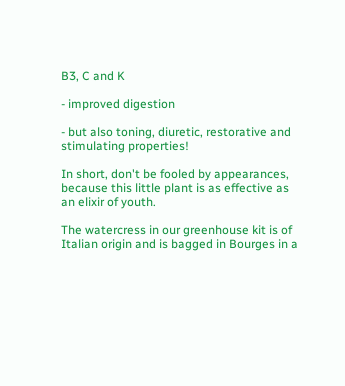B3, C and K

- improved digestion

- but also toning, diuretic, restorative and stimulating properties!

In short, don't be fooled by appearances, because this little plant is as effective as an elixir of youth.

The watercress in our greenhouse kit is of Italian origin and is bagged in Bourges in a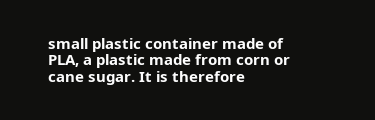small plastic container made of PLA, a plastic made from corn or cane sugar. It is therefore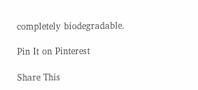completely biodegradable.

Pin It on Pinterest

Share This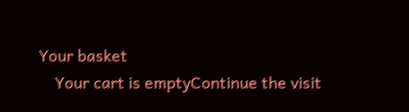Your basket
    Your cart is emptyContinue the visit